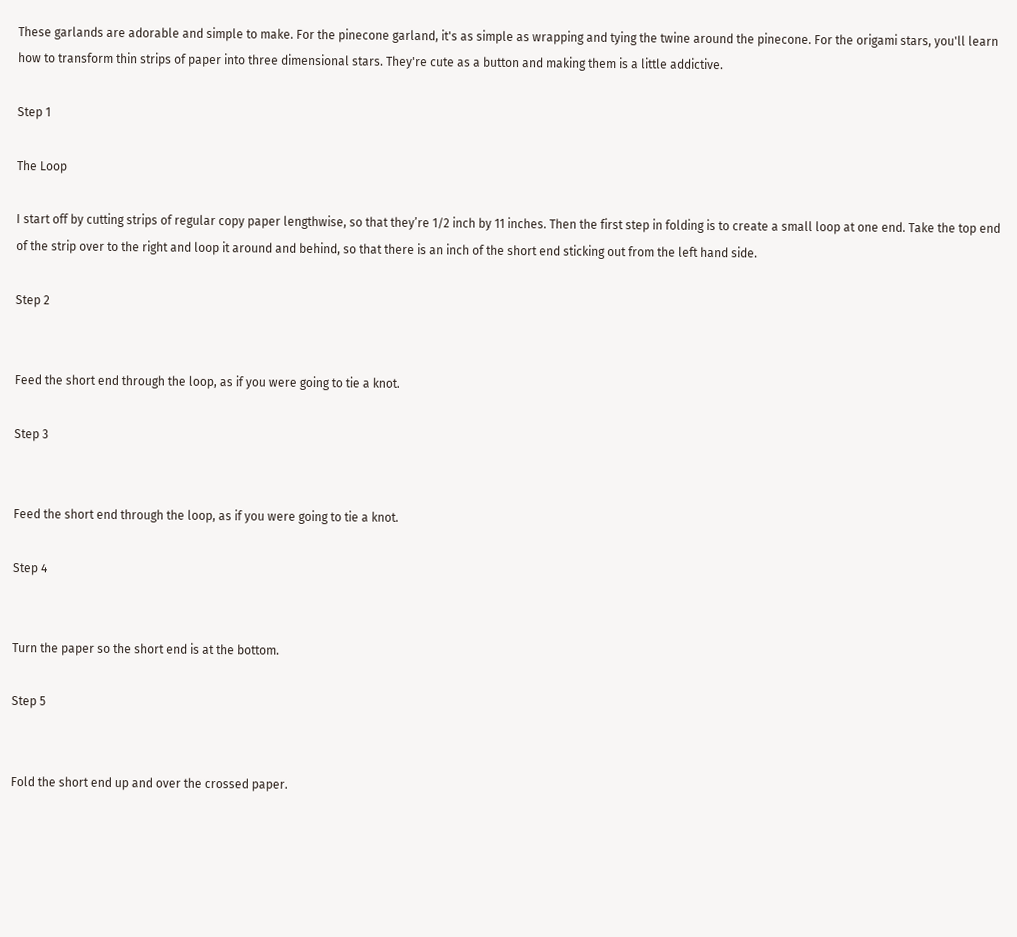These garlands are adorable and simple to make. For the pinecone garland, it's as simple as wrapping and tying the twine around the pinecone. For the origami stars, you'll learn how to transform thin strips of paper into three dimensional stars. They're cute as a button and making them is a little addictive.

Step 1

The Loop

I start off by cutting strips of regular copy paper lengthwise, so that they’re 1/2 inch by 11 inches. Then the first step in folding is to create a small loop at one end. Take the top end of the strip over to the right and loop it around and behind, so that there is an inch of the short end sticking out from the left hand side.

Step 2


Feed the short end through the loop, as if you were going to tie a knot.

Step 3


Feed the short end through the loop, as if you were going to tie a knot.

Step 4


Turn the paper so the short end is at the bottom.

Step 5


Fold the short end up and over the crossed paper.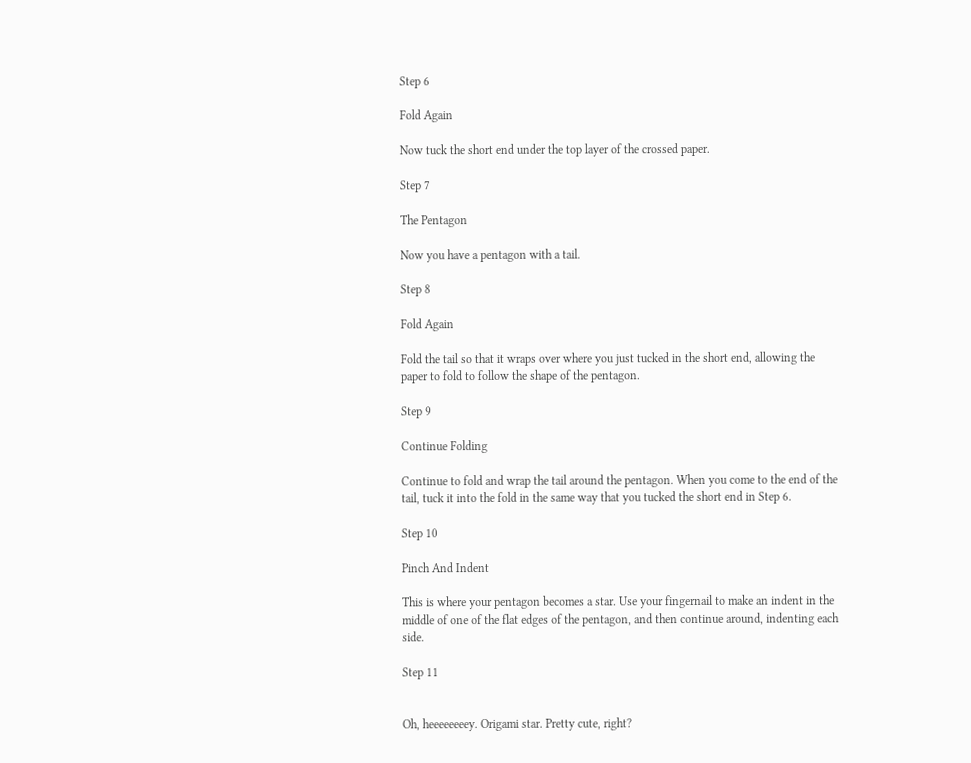Step 6

Fold Again

Now tuck the short end under the top layer of the crossed paper.

Step 7

The Pentagon

Now you have a pentagon with a tail.

Step 8

Fold Again

Fold the tail so that it wraps over where you just tucked in the short end, allowing the paper to fold to follow the shape of the pentagon.

Step 9

Continue Folding

Continue to fold and wrap the tail around the pentagon. When you come to the end of the tail, tuck it into the fold in the same way that you tucked the short end in Step 6.

Step 10

Pinch And Indent

This is where your pentagon becomes a star. Use your fingernail to make an indent in the middle of one of the flat edges of the pentagon, and then continue around, indenting each side.

Step 11


Oh, heeeeeeeey. Origami star. Pretty cute, right?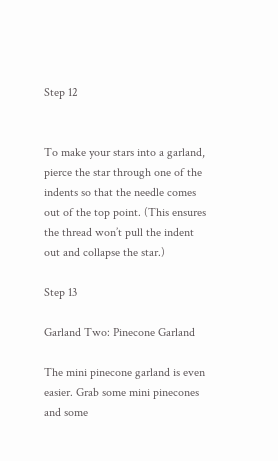Step 12


To make your stars into a garland, pierce the star through one of the indents so that the needle comes out of the top point. (This ensures the thread won’t pull the indent out and collapse the star.)

Step 13

Garland Two: Pinecone Garland

The mini pinecone garland is even easier. Grab some mini pinecones and some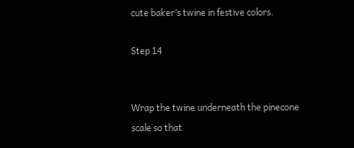cute baker’s twine in festive colors.

Step 14


Wrap the twine underneath the pinecone scale so that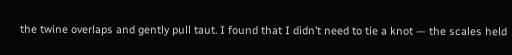the twine overlaps and gently pull taut. I found that I didn’t need to tie a knot — the scales held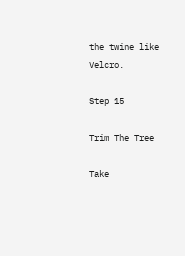the twine like Velcro.

Step 15

Trim The Tree

Take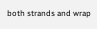both strands and wrap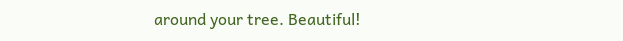around your tree. Beautiful!